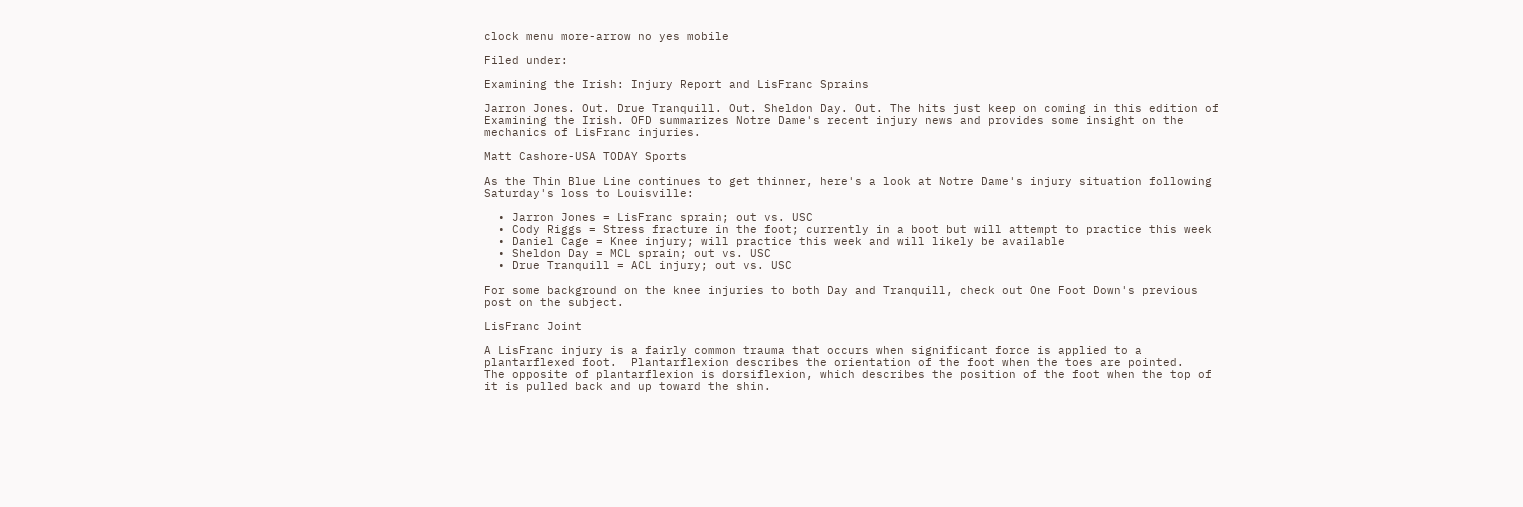clock menu more-arrow no yes mobile

Filed under:

Examining the Irish: Injury Report and LisFranc Sprains

Jarron Jones. Out. Drue Tranquill. Out. Sheldon Day. Out. The hits just keep on coming in this edition of Examining the Irish. OFD summarizes Notre Dame's recent injury news and provides some insight on the mechanics of LisFranc injuries.

Matt Cashore-USA TODAY Sports

As the Thin Blue Line continues to get thinner, here's a look at Notre Dame's injury situation following Saturday's loss to Louisville:

  • Jarron Jones = LisFranc sprain; out vs. USC
  • Cody Riggs = Stress fracture in the foot; currently in a boot but will attempt to practice this week
  • Daniel Cage = Knee injury; will practice this week and will likely be available
  • Sheldon Day = MCL sprain; out vs. USC
  • Drue Tranquill = ACL injury; out vs. USC

For some background on the knee injuries to both Day and Tranquill, check out One Foot Down's previous post on the subject.

LisFranc Joint

A LisFranc injury is a fairly common trauma that occurs when significant force is applied to a plantarflexed foot.  Plantarflexion describes the orientation of the foot when the toes are pointed.   The opposite of plantarflexion is dorsiflexion, which describes the position of the foot when the top of it is pulled back and up toward the shin.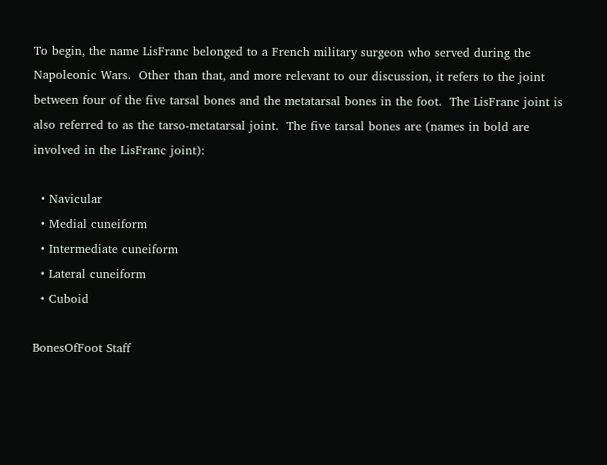To begin, the name LisFranc belonged to a French military surgeon who served during the Napoleonic Wars.  Other than that, and more relevant to our discussion, it refers to the joint between four of the five tarsal bones and the metatarsal bones in the foot.  The LisFranc joint is also referred to as the tarso-metatarsal joint.  The five tarsal bones are (names in bold are involved in the LisFranc joint):

  • Navicular
  • Medial cuneiform
  • Intermediate cuneiform
  • Lateral cuneiform
  • Cuboid

BonesOfFoot Staff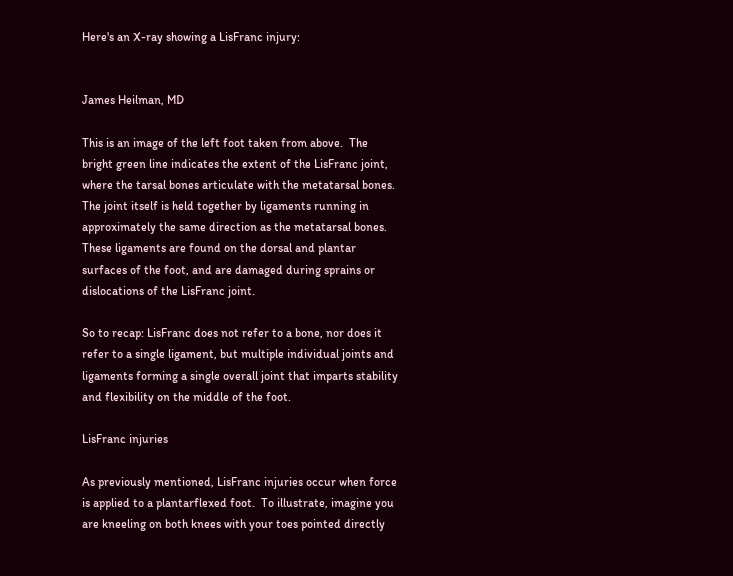Here's an X-ray showing a LisFranc injury:


James Heilman, MD

This is an image of the left foot taken from above.  The bright green line indicates the extent of the LisFranc joint, where the tarsal bones articulate with the metatarsal bones.  The joint itself is held together by ligaments running in approximately the same direction as the metatarsal bones.  These ligaments are found on the dorsal and plantar surfaces of the foot, and are damaged during sprains or dislocations of the LisFranc joint.

So to recap: LisFranc does not refer to a bone, nor does it refer to a single ligament, but multiple individual joints and ligaments forming a single overall joint that imparts stability and flexibility on the middle of the foot.

LisFranc injuries

As previously mentioned, LisFranc injuries occur when force is applied to a plantarflexed foot.  To illustrate, imagine you are kneeling on both knees with your toes pointed directly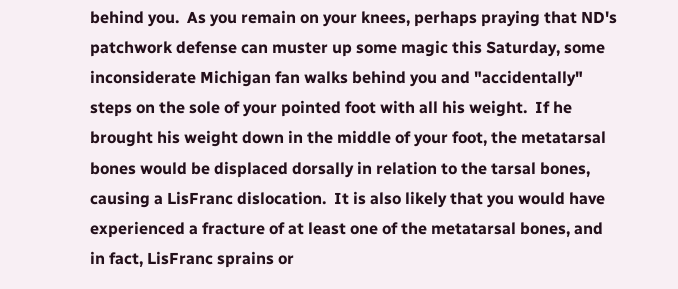behind you.  As you remain on your knees, perhaps praying that ND's patchwork defense can muster up some magic this Saturday, some inconsiderate Michigan fan walks behind you and "accidentally" steps on the sole of your pointed foot with all his weight.  If he brought his weight down in the middle of your foot, the metatarsal bones would be displaced dorsally in relation to the tarsal bones, causing a LisFranc dislocation.  It is also likely that you would have experienced a fracture of at least one of the metatarsal bones, and in fact, LisFranc sprains or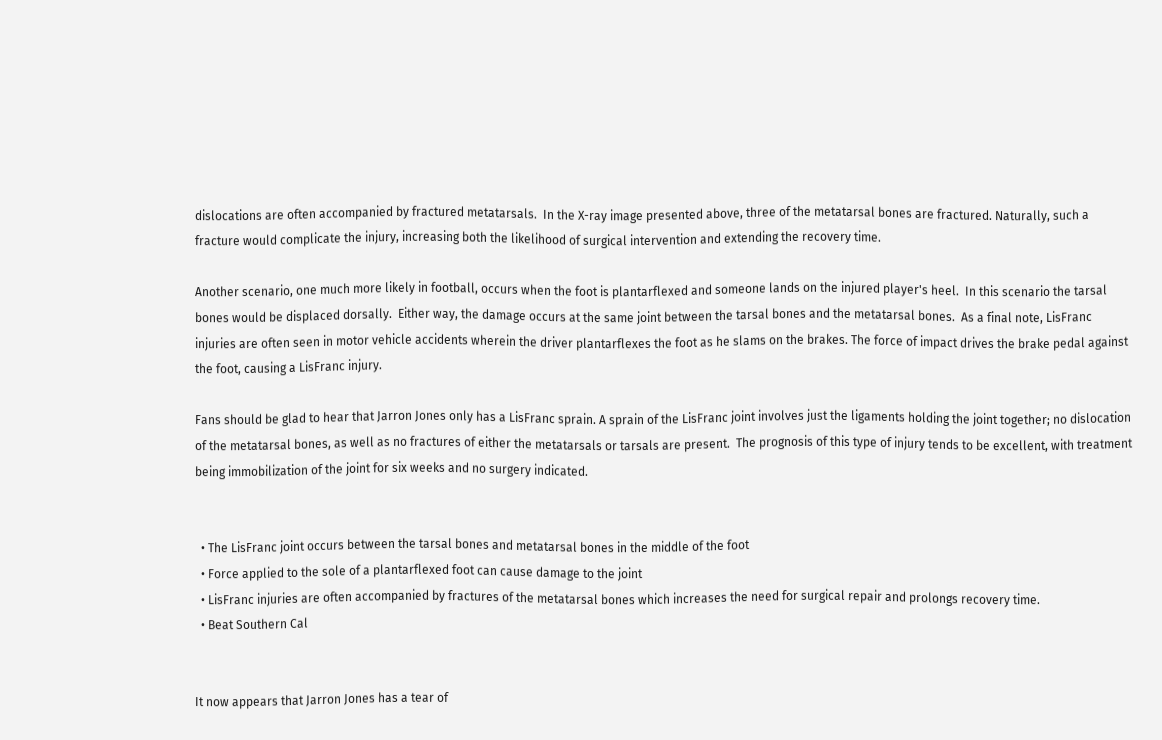dislocations are often accompanied by fractured metatarsals.  In the X-ray image presented above, three of the metatarsal bones are fractured. Naturally, such a fracture would complicate the injury, increasing both the likelihood of surgical intervention and extending the recovery time.

Another scenario, one much more likely in football, occurs when the foot is plantarflexed and someone lands on the injured player's heel.  In this scenario the tarsal bones would be displaced dorsally.  Either way, the damage occurs at the same joint between the tarsal bones and the metatarsal bones.  As a final note, LisFranc injuries are often seen in motor vehicle accidents wherein the driver plantarflexes the foot as he slams on the brakes. The force of impact drives the brake pedal against the foot, causing a LisFranc injury.

Fans should be glad to hear that Jarron Jones only has a LisFranc sprain. A sprain of the LisFranc joint involves just the ligaments holding the joint together; no dislocation of the metatarsal bones, as well as no fractures of either the metatarsals or tarsals are present.  The prognosis of this type of injury tends to be excellent, with treatment being immobilization of the joint for six weeks and no surgery indicated.


  • The LisFranc joint occurs between the tarsal bones and metatarsal bones in the middle of the foot
  • Force applied to the sole of a plantarflexed foot can cause damage to the joint
  • LisFranc injuries are often accompanied by fractures of the metatarsal bones which increases the need for surgical repair and prolongs recovery time.
  • Beat Southern Cal


It now appears that Jarron Jones has a tear of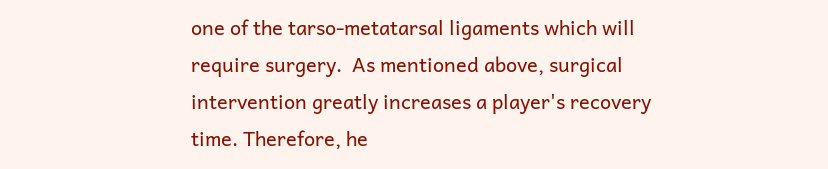one of the tarso-metatarsal ligaments which will require surgery.  As mentioned above, surgical intervention greatly increases a player's recovery time. Therefore, he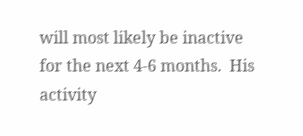will most likely be inactive for the next 4-6 months.  His activity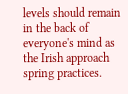levels should remain in the back of everyone's mind as the Irish approach spring practices.